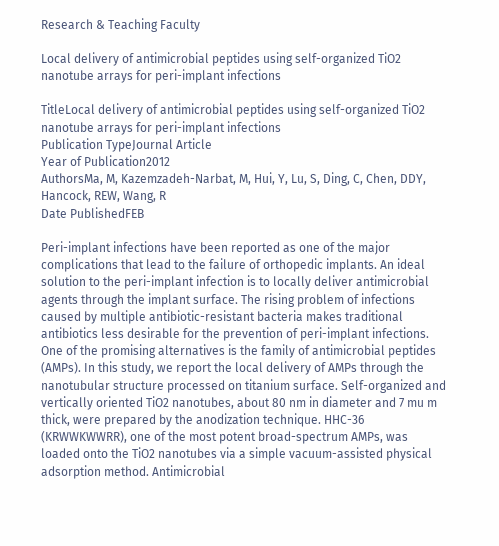Research & Teaching Faculty

Local delivery of antimicrobial peptides using self-organized TiO2 nanotube arrays for peri-implant infections

TitleLocal delivery of antimicrobial peptides using self-organized TiO2 nanotube arrays for peri-implant infections
Publication TypeJournal Article
Year of Publication2012
AuthorsMa, M, Kazemzadeh-Narbat, M, Hui, Y, Lu, S, Ding, C, Chen, DDY, Hancock, REW, Wang, R
Date PublishedFEB

Peri-implant infections have been reported as one of the major complications that lead to the failure of orthopedic implants. An ideal solution to the peri-implant infection is to locally deliver antimicrobial agents through the implant surface. The rising problem of infections caused by multiple antibiotic-resistant bacteria makes traditional antibiotics less desirable for the prevention of peri-implant infections. One of the promising alternatives is the family of antimicrobial peptides (AMPs). In this study, we report the local delivery of AMPs through the nanotubular structure processed on titanium surface. Self-organized and vertically oriented TiO2 nanotubes, about 80 nm in diameter and 7 mu m thick, were prepared by the anodization technique. HHC-36 (KRWWKWWRR), one of the most potent broad-spectrum AMPs, was loaded onto the TiO2 nanotubes via a simple vacuum-assisted physical adsorption method. Antimicrobial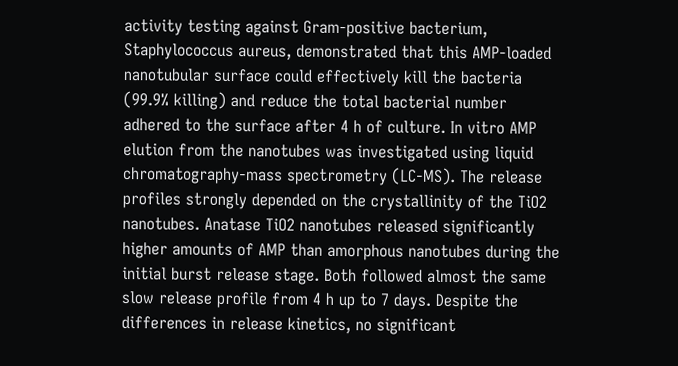activity testing against Gram-positive bacterium, Staphylococcus aureus, demonstrated that this AMP-loaded nanotubular surface could effectively kill the bacteria (99.9% killing) and reduce the total bacterial number adhered to the surface after 4 h of culture. In vitro AMP elution from the nanotubes was investigated using liquid chromatography-mass spectrometry (LC-MS). The release profiles strongly depended on the crystallinity of the TiO2 nanotubes. Anatase TiO2 nanotubes released significantly higher amounts of AMP than amorphous nanotubes during the initial burst release stage. Both followed almost the same slow release profile from 4 h up to 7 days. Despite the differences in release kinetics, no significant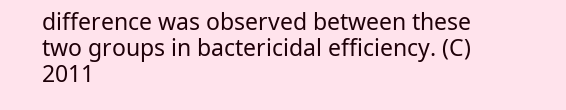difference was observed between these two groups in bactericidal efficiency. (C) 2011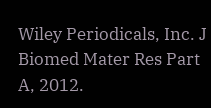Wiley Periodicals, Inc. J Biomed Mater Res Part A, 2012.